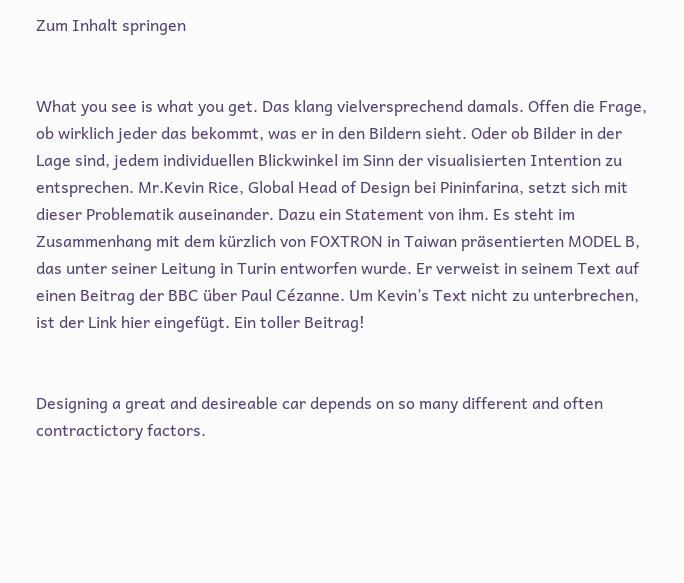Zum Inhalt springen


What you see is what you get. Das klang vielversprechend damals. Offen die Frage, ob wirklich jeder das bekommt, was er in den Bildern sieht. Oder ob Bilder in der Lage sind, jedem individuellen Blickwinkel im Sinn der visualisierten Intention zu entsprechen. Mr.Kevin Rice, Global Head of Design bei Pininfarina, setzt sich mit dieser Problematik auseinander. Dazu ein Statement von ihm. Es steht im Zusammenhang mit dem kürzlich von FOXTRON in Taiwan präsentierten MODEL B, das unter seiner Leitung in Turin entworfen wurde. Er verweist in seinem Text auf einen Beitrag der BBC über Paul Cézanne. Um Kevin’s Text nicht zu unterbrechen, ist der Link hier eingefügt. Ein toller Beitrag!


Designing a great and desireable car depends on so many different and often contractictory factors.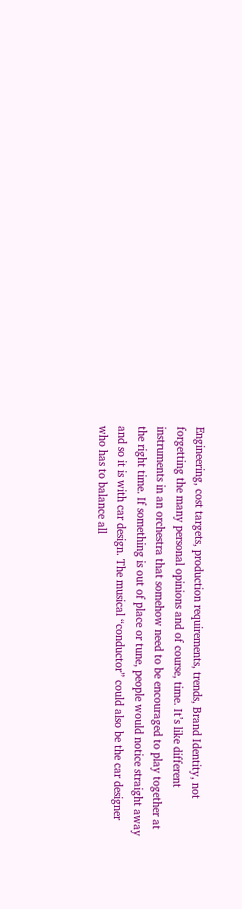Engineering, cost targets, production requirements, trends, Brand Identity, not forgetting the many personal opinions and of course, time. It’s like different instruments in an orchestra that somehow need to be encouraged to play together at the right time. If something is out of place or tune, people would notice straight away and so it is with car design. The musical “conductor” could also be the car designer who has to balance all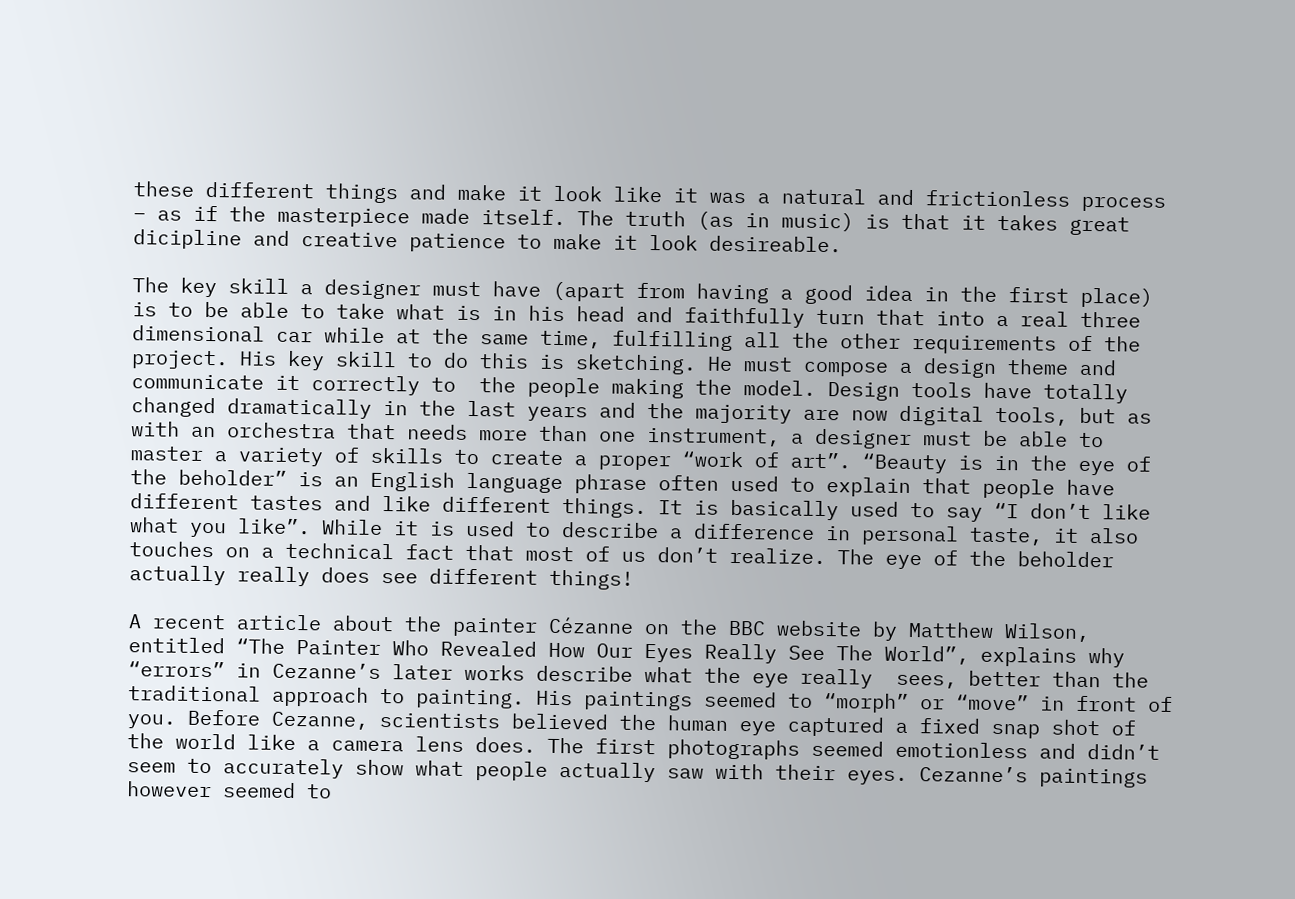these different things and make it look like it was a natural and frictionless process – as if the masterpiece made itself. The truth (as in music) is that it takes great dicipline and creative patience to make it look desireable.

The key skill a designer must have (apart from having a good idea in the first place) is to be able to take what is in his head and faithfully turn that into a real three dimensional car while at the same time, fulfilling all the other requirements of the project. His key skill to do this is sketching. He must compose a design theme and communicate it correctly to  the people making the model. Design tools have totally changed dramatically in the last years and the majority are now digital tools, but as with an orchestra that needs more than one instrument, a designer must be able to master a variety of skills to create a proper “work of art”. “Beauty is in the eye of the beholder” is an English language phrase often used to explain that people have different tastes and like different things. It is basically used to say “I don’t like what you like”. While it is used to describe a difference in personal taste, it also touches on a technical fact that most of us don’t realize. The eye of the beholder actually really does see different things!

A recent article about the painter Cézanne on the BBC website by Matthew Wilson, entitled “The Painter Who Revealed How Our Eyes Really See The World”, explains why “errors” in Cezanne’s later works describe what the eye really  sees, better than the traditional approach to painting. His paintings seemed to “morph” or “move” in front of you. Before Cezanne, scientists believed the human eye captured a fixed snap shot of the world like a camera lens does. The first photographs seemed emotionless and didn’t seem to accurately show what people actually saw with their eyes. Cezanne’s paintings however seemed to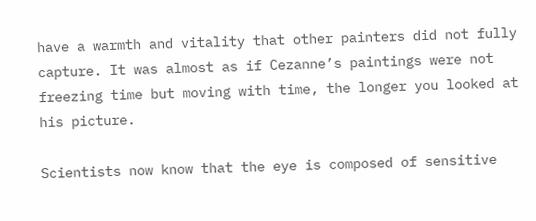have a warmth and vitality that other painters did not fully capture. It was almost as if Cezanne’s paintings were not freezing time but moving with time, the longer you looked at his picture.

Scientists now know that the eye is composed of sensitive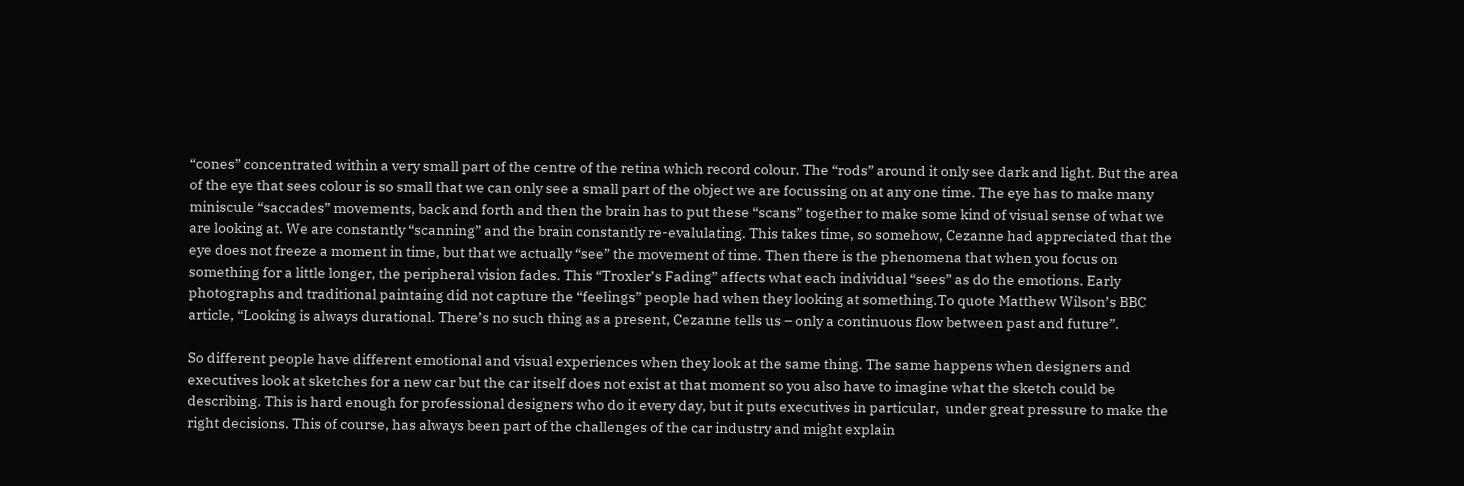“cones” concentrated within a very small part of the centre of the retina which record colour. The “rods” around it only see dark and light. But the area of the eye that sees colour is so small that we can only see a small part of the object we are focussing on at any one time. The eye has to make many miniscule “saccades” movements, back and forth and then the brain has to put these “scans” together to make some kind of visual sense of what we are looking at. We are constantly “scanning” and the brain constantly re-evalulating. This takes time, so somehow, Cezanne had appreciated that the eye does not freeze a moment in time, but that we actually “see” the movement of time. Then there is the phenomena that when you focus on something for a little longer, the peripheral vision fades. This “Troxler’s Fading” affects what each individual “sees” as do the emotions. Early photographs and traditional paintaing did not capture the “feelings” people had when they looking at something.To quote Matthew Wilson’s BBC article, “Looking is always durational. There’s no such thing as a present, Cezanne tells us – only a continuous flow between past and future”.

So different people have different emotional and visual experiences when they look at the same thing. The same happens when designers and executives look at sketches for a new car but the car itself does not exist at that moment so you also have to imagine what the sketch could be describing. This is hard enough for professional designers who do it every day, but it puts executives in particular,  under great pressure to make the right decisions. This of course, has always been part of the challenges of the car industry and might explain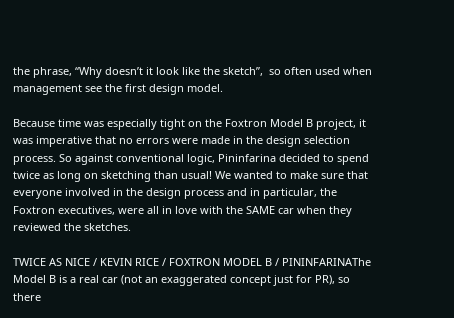the phrase, “Why doesn’t it look like the sketch”,  so often used when management see the first design model.

Because time was especially tight on the Foxtron Model B project, it was imperative that no errors were made in the design selection process. So against conventional logic, Pininfarina decided to spend twice as long on sketching than usual! We wanted to make sure that everyone involved in the design process and in particular, the Foxtron executives, were all in love with the SAME car when they reviewed the sketches.

TWICE AS NICE / KEVIN RICE / FOXTRON MODEL B / PININFARINAThe Model B is a real car (not an exaggerated concept just for PR), so there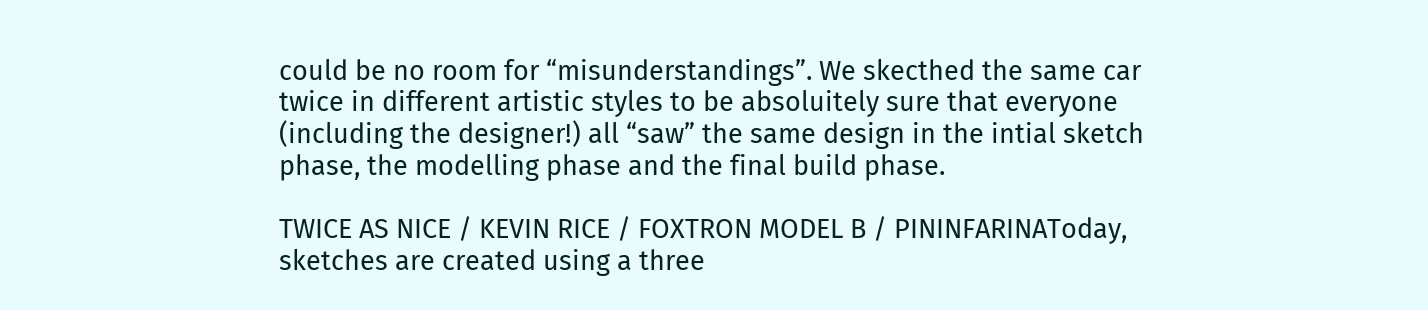could be no room for “misunderstandings”. We skecthed the same car twice in different artistic styles to be absoluitely sure that everyone (including the designer!) all “saw” the same design in the intial sketch phase, the modelling phase and the final build phase.

TWICE AS NICE / KEVIN RICE / FOXTRON MODEL B / PININFARINAToday, sketches are created using a three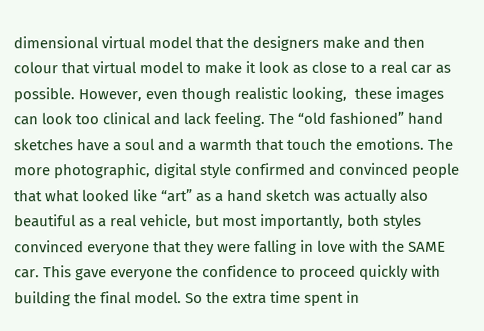dimensional virtual model that the designers make and then colour that virtual model to make it look as close to a real car as possible. However, even though realistic looking,  these images can look too clinical and lack feeling. The “old fashioned” hand sketches have a soul and a warmth that touch the emotions. The more photographic, digital style confirmed and convinced people that what looked like “art” as a hand sketch was actually also beautiful as a real vehicle, but most importantly, both styles convinced everyone that they were falling in love with the SAME car. This gave everyone the confidence to proceed quickly with building the final model. So the extra time spent in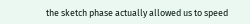the sketch phase actually allowed us to speed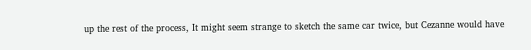up the rest of the process, It might seem strange to sketch the same car twice, but Cezanne would have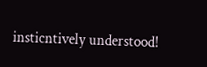insticntively understood!